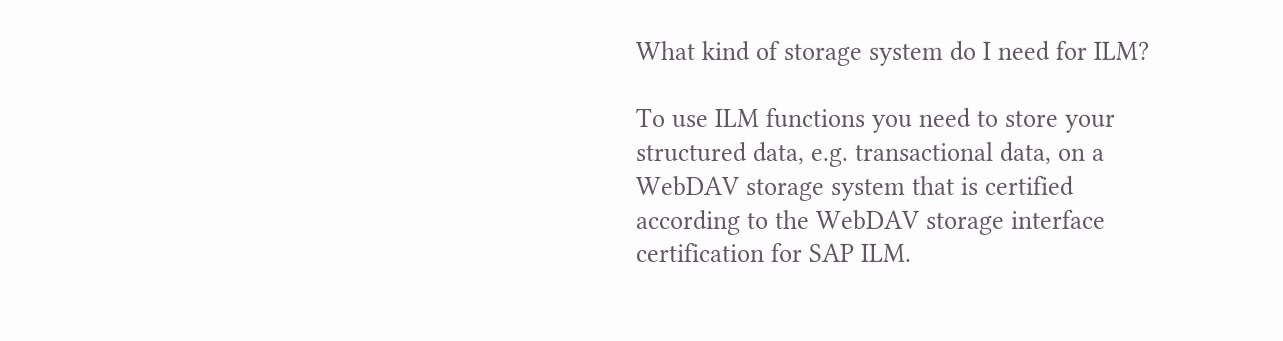What kind of storage system do I need for ILM?

To use ILM functions you need to store your structured data, e.g. transactional data, on a WebDAV storage system that is certified according to the WebDAV storage interface certification for SAP ILM.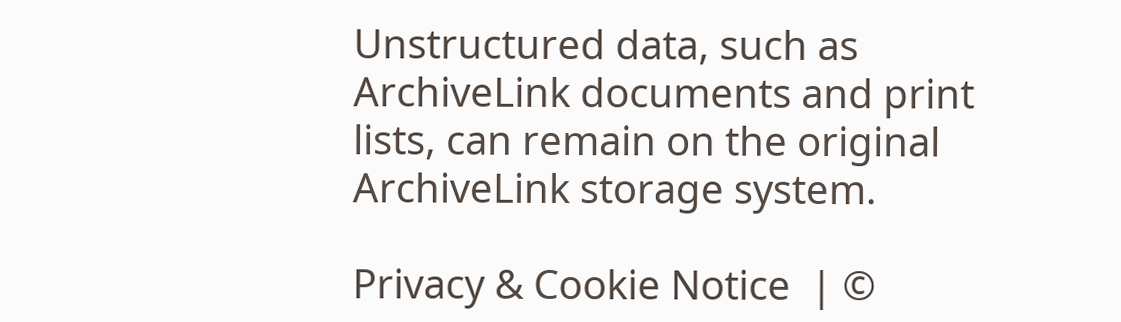Unstructured data, such as ArchiveLink documents and print lists, can remain on the original ArchiveLink storage system.

Privacy & Cookie Notice  | ©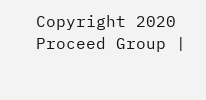Copyright 2020 Proceed Group |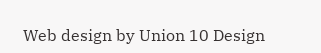Web design by Union 10 Design